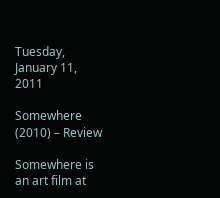Tuesday, January 11, 2011

Somewhere (2010) – Review

Somewhere is an art film at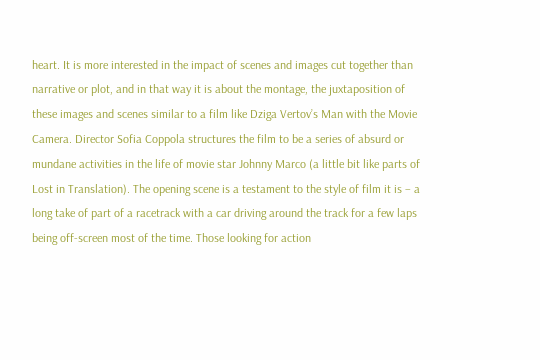heart. It is more interested in the impact of scenes and images cut together than narrative or plot, and in that way it is about the montage, the juxtaposition of these images and scenes similar to a film like Dziga Vertov’s Man with the Movie Camera. Director Sofia Coppola structures the film to be a series of absurd or mundane activities in the life of movie star Johnny Marco (a little bit like parts of Lost in Translation). The opening scene is a testament to the style of film it is – a long take of part of a racetrack with a car driving around the track for a few laps being off-screen most of the time. Those looking for action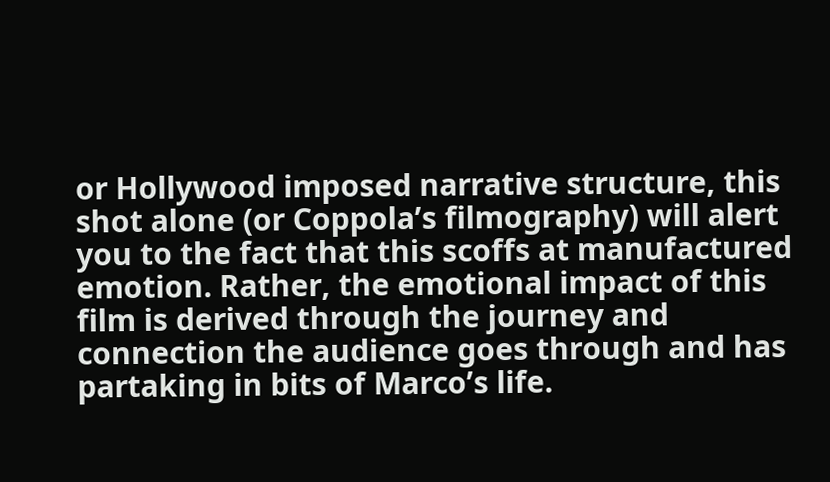or Hollywood imposed narrative structure, this shot alone (or Coppola’s filmography) will alert you to the fact that this scoffs at manufactured emotion. Rather, the emotional impact of this film is derived through the journey and connection the audience goes through and has partaking in bits of Marco’s life.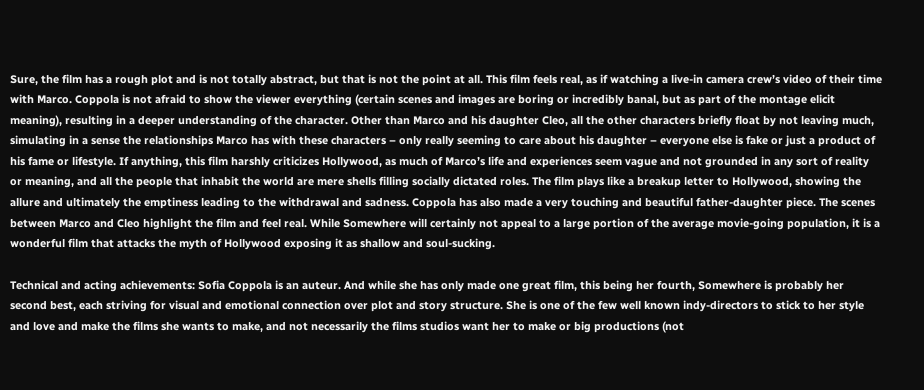Sure, the film has a rough plot and is not totally abstract, but that is not the point at all. This film feels real, as if watching a live-in camera crew’s video of their time with Marco. Coppola is not afraid to show the viewer everything (certain scenes and images are boring or incredibly banal, but as part of the montage elicit meaning), resulting in a deeper understanding of the character. Other than Marco and his daughter Cleo, all the other characters briefly float by not leaving much, simulating in a sense the relationships Marco has with these characters – only really seeming to care about his daughter – everyone else is fake or just a product of his fame or lifestyle. If anything, this film harshly criticizes Hollywood, as much of Marco’s life and experiences seem vague and not grounded in any sort of reality or meaning, and all the people that inhabit the world are mere shells filling socially dictated roles. The film plays like a breakup letter to Hollywood, showing the allure and ultimately the emptiness leading to the withdrawal and sadness. Coppola has also made a very touching and beautiful father-daughter piece. The scenes between Marco and Cleo highlight the film and feel real. While Somewhere will certainly not appeal to a large portion of the average movie-going population, it is a wonderful film that attacks the myth of Hollywood exposing it as shallow and soul-sucking.

Technical and acting achievements: Sofia Coppola is an auteur. And while she has only made one great film, this being her fourth, Somewhere is probably her second best, each striving for visual and emotional connection over plot and story structure. She is one of the few well known indy-directors to stick to her style and love and make the films she wants to make, and not necessarily the films studios want her to make or big productions (not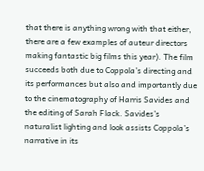that there is anything wrong with that either, there are a few examples of auteur directors making fantastic big films this year). The film succeeds both due to Coppola’s directing and its performances but also and importantly due to the cinematography of Harris Savides and the editing of Sarah Flack. Savides’s naturalist lighting and look assists Coppola’s narrative in its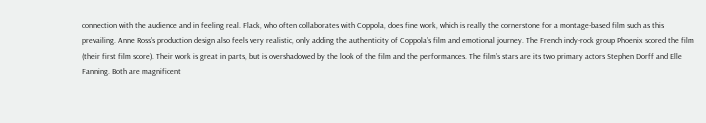connection with the audience and in feeling real. Flack, who often collaborates with Coppola, does fine work, which is really the cornerstone for a montage-based film such as this prevailing. Anne Ross’s production design also feels very realistic, only adding the authenticity of Coppola’s film and emotional journey. The French indy-rock group Phoenix scored the film (their first film score). Their work is great in parts, but is overshadowed by the look of the film and the performances. The film’s stars are its two primary actors Stephen Dorff and Elle Fanning. Both are magnificent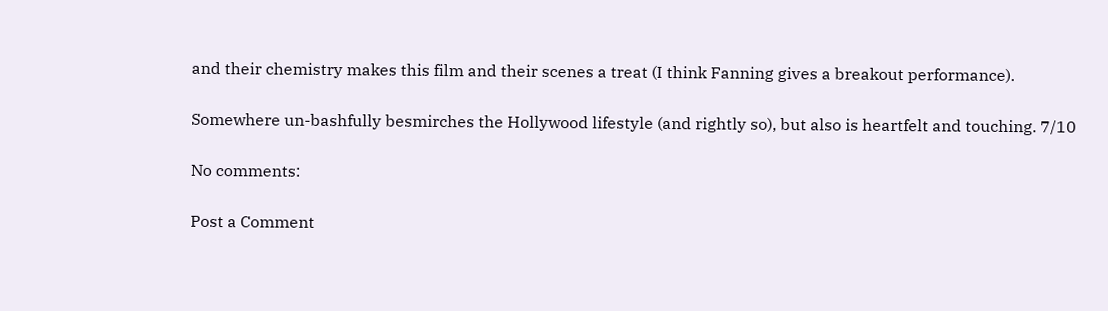and their chemistry makes this film and their scenes a treat (I think Fanning gives a breakout performance).

Somewhere un-bashfully besmirches the Hollywood lifestyle (and rightly so), but also is heartfelt and touching. 7/10

No comments:

Post a Comment